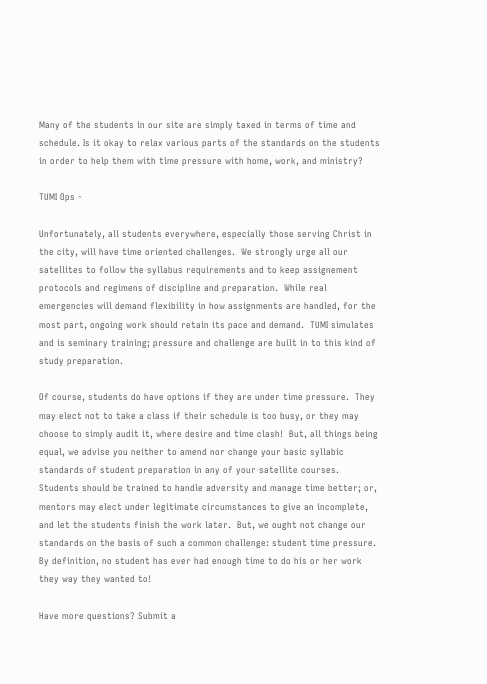Many of the students in our site are simply taxed in terms of time and schedule. Is it okay to relax various parts of the standards on the students in order to help them with time pressure with home, work, and ministry?

TUMI Ops -

Unfortunately, all students everywhere, especially those serving Christ in the city, will have time oriented challenges.  We strongly urge all our satellites to follow the syllabus requirements and to keep assignement protocols and regimens of discipline and preparation.  While real emergencies will demand flexibility in how assignments are handled, for the most part, ongoing work should retain its pace and demand.  TUMI simulates and is seminary training; pressure and challenge are built in to this kind of study preparation.

Of course, students do have options if they are under time pressure.  They may elect not to take a class if their schedule is too busy, or they may choose to simply audit it, where desire and time clash!  But, all things being equal, we advise you neither to amend nor change your basic syllabic standards of student preparation in any of your satellite courses.  Students should be trained to handle adversity and manage time better; or, mentors may elect under legitimate circumstances to give an incomplete, and let the students finish the work later.  But, we ought not change our standards on the basis of such a common challenge: student time pressure.  By definition, no student has ever had enough time to do his or her work they way they wanted to!

Have more questions? Submit a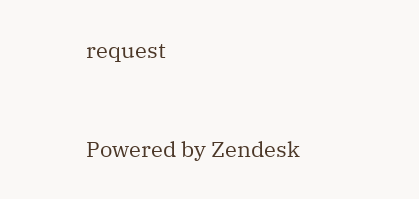request


Powered by Zendesk